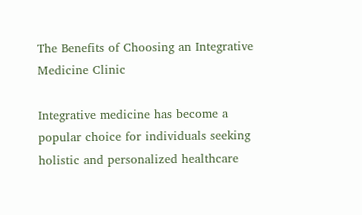The Benefits of Choosing an Integrative Medicine Clinic

Integrative medicine has become a popular choice for individuals seeking holistic and personalized healthcare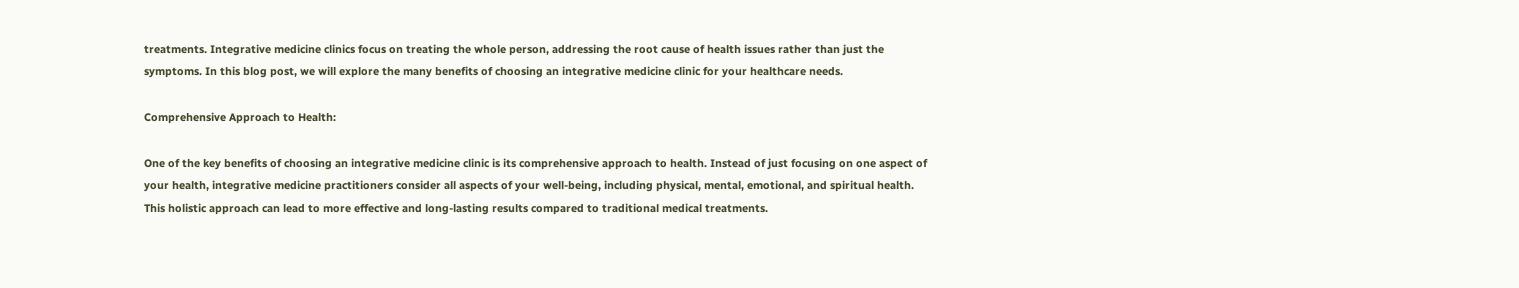treatments. Integrative medicine clinics focus on treating the whole person, addressing the root cause of health issues rather than just the symptoms. In this blog post, we will explore the many benefits of choosing an integrative medicine clinic for your healthcare needs.

Comprehensive Approach to Health:

One of the key benefits of choosing an integrative medicine clinic is its comprehensive approach to health. Instead of just focusing on one aspect of your health, integrative medicine practitioners consider all aspects of your well-being, including physical, mental, emotional, and spiritual health. This holistic approach can lead to more effective and long-lasting results compared to traditional medical treatments.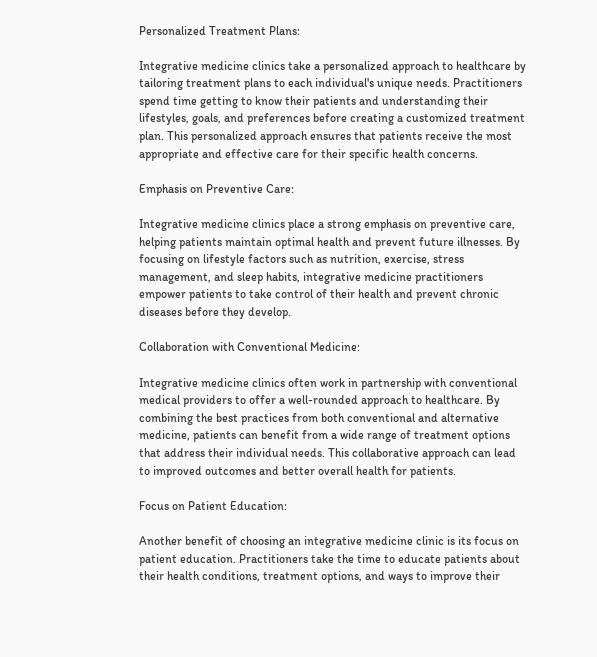Personalized Treatment Plans:

Integrative medicine clinics take a personalized approach to healthcare by tailoring treatment plans to each individual's unique needs. Practitioners spend time getting to know their patients and understanding their lifestyles, goals, and preferences before creating a customized treatment plan. This personalized approach ensures that patients receive the most appropriate and effective care for their specific health concerns.

Emphasis on Preventive Care:

Integrative medicine clinics place a strong emphasis on preventive care, helping patients maintain optimal health and prevent future illnesses. By focusing on lifestyle factors such as nutrition, exercise, stress management, and sleep habits, integrative medicine practitioners empower patients to take control of their health and prevent chronic diseases before they develop.

Collaboration with Conventional Medicine:

Integrative medicine clinics often work in partnership with conventional medical providers to offer a well-rounded approach to healthcare. By combining the best practices from both conventional and alternative medicine, patients can benefit from a wide range of treatment options that address their individual needs. This collaborative approach can lead to improved outcomes and better overall health for patients.

Focus on Patient Education:

Another benefit of choosing an integrative medicine clinic is its focus on patient education. Practitioners take the time to educate patients about their health conditions, treatment options, and ways to improve their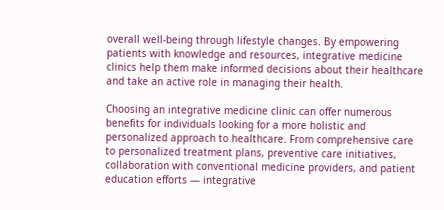overall well-being through lifestyle changes. By empowering patients with knowledge and resources, integrative medicine clinics help them make informed decisions about their healthcare and take an active role in managing their health.

Choosing an integrative medicine clinic can offer numerous benefits for individuals looking for a more holistic and personalized approach to healthcare. From comprehensive care to personalized treatment plans, preventive care initiatives, collaboration with conventional medicine providers, and patient education efforts — integrative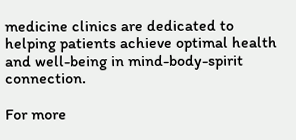medicine clinics are dedicated to helping patients achieve optimal health and well-being in mind-body-spirit connection.

For more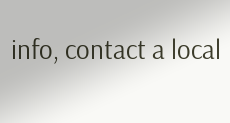info, contact a local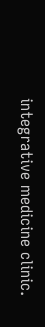integrative medicine clinic.